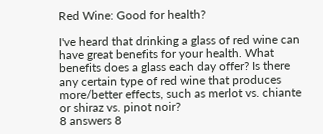Red Wine: Good for health?

I've heard that drinking a glass of red wine can have great benefits for your health. What benefits does a glass each day offer? Is there any certain type of red wine that produces more/better effects, such as merlot vs. chiante or shiraz vs. pinot noir?
8 answers 8